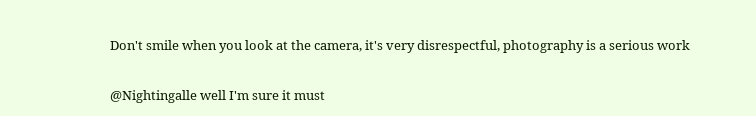Don't smile when you look at the camera, it's very disrespectful, photography is a serious work

@Nightingalle well I'm sure it must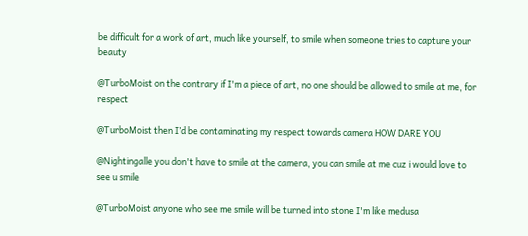be difficult for a work of art, much like yourself, to smile when someone tries to capture your beauty

@TurboMoist on the contrary if I'm a piece of art, no one should be allowed to smile at me, for respect

@TurboMoist then I’d be contaminating my respect towards camera HOW DARE YOU

@Nightingalle you don't have to smile at the camera, you can smile at me cuz i would love to see u smile

@TurboMoist anyone who see me smile will be turned into stone I'm like medusa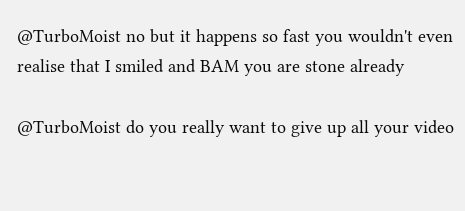@TurboMoist no but it happens so fast you wouldn't even realise that I smiled and BAM you are stone already

@TurboMoist do you really want to give up all your video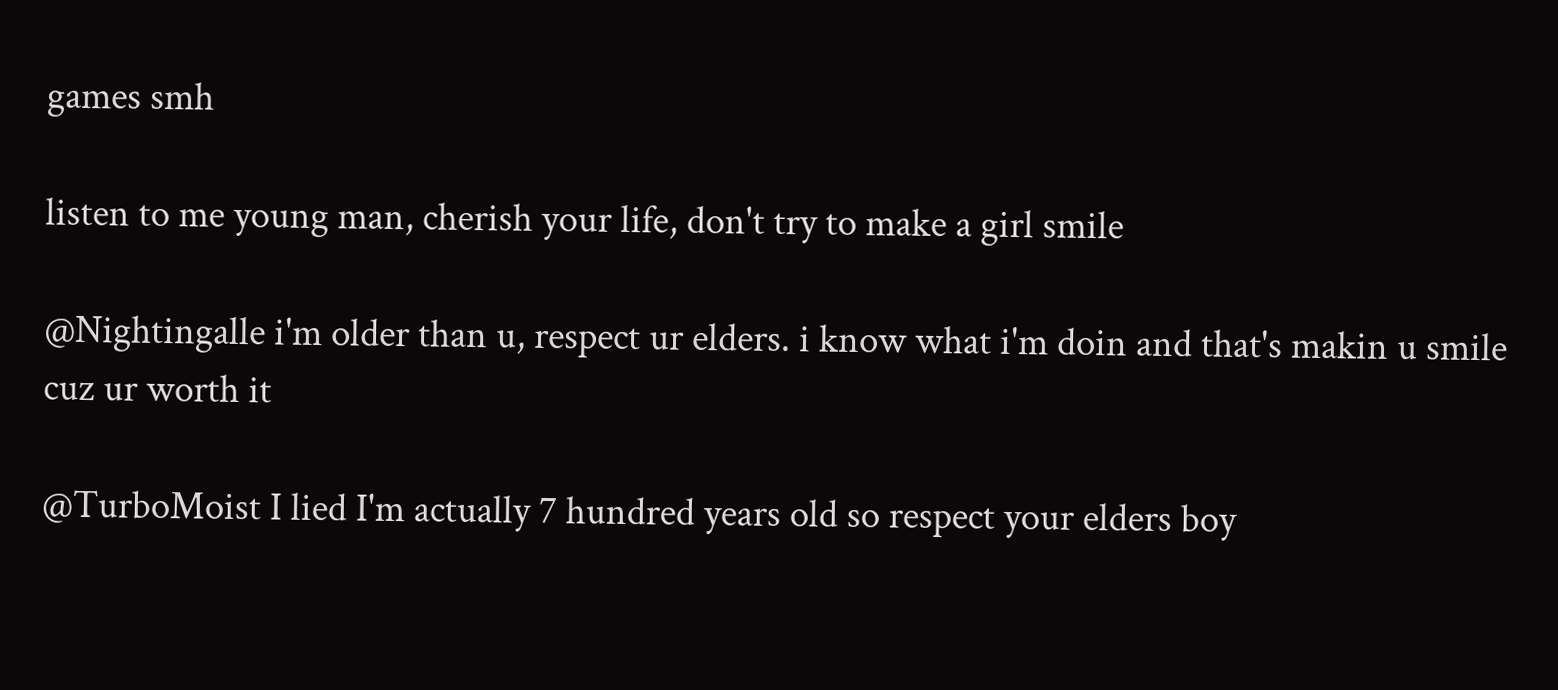games smh

listen to me young man, cherish your life, don't try to make a girl smile

@Nightingalle i'm older than u, respect ur elders. i know what i'm doin and that's makin u smile cuz ur worth it

@TurboMoist I lied I'm actually 7 hundred years old so respect your elders boy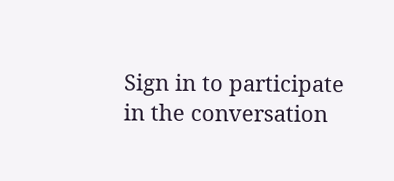Sign in to participate in the conversation